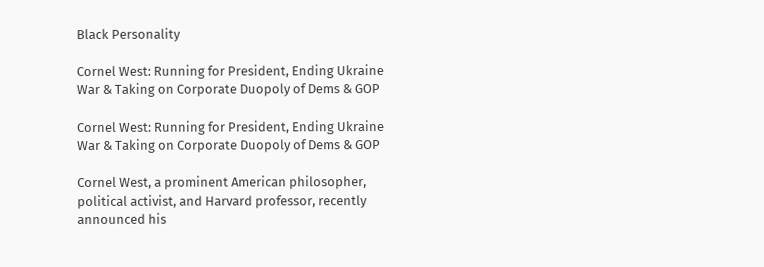Black Personality

Cornel West: Running for President, Ending Ukraine War & Taking on Corporate Duopoly of Dems & GOP

Cornel West: Running for President, Ending Ukraine War & Taking on Corporate Duopoly of Dems & GOP

Cornel West, a prominent American philosopher, political activist, and Harvard professor, recently announced his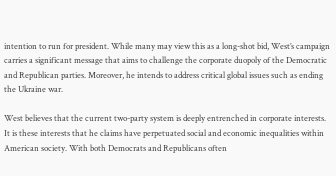intention to run for president. While many may view this as a long-shot bid, West’s campaign carries a significant message that aims to challenge the corporate duopoly of the Democratic and Republican parties. Moreover, he intends to address critical global issues such as ending the Ukraine war.

West believes that the current two-party system is deeply entrenched in corporate interests. It is these interests that he claims have perpetuated social and economic inequalities within American society. With both Democrats and Republicans often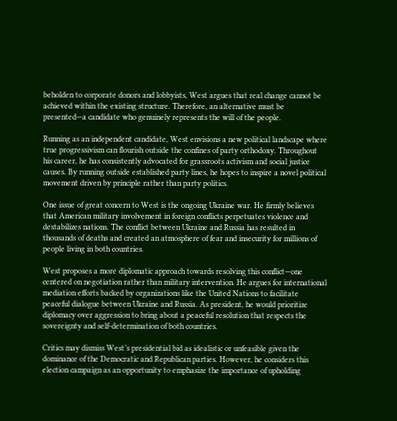beholden to corporate donors and lobbyists, West argues that real change cannot be achieved within the existing structure. Therefore, an alternative must be presented—a candidate who genuinely represents the will of the people.

Running as an independent candidate, West envisions a new political landscape where true progressivism can flourish outside the confines of party orthodoxy. Throughout his career, he has consistently advocated for grassroots activism and social justice causes. By running outside established party lines, he hopes to inspire a novel political movement driven by principle rather than party politics.

One issue of great concern to West is the ongoing Ukraine war. He firmly believes that American military involvement in foreign conflicts perpetuates violence and destabilizes nations. The conflict between Ukraine and Russia has resulted in thousands of deaths and created an atmosphere of fear and insecurity for millions of people living in both countries.

West proposes a more diplomatic approach towards resolving this conflict—one centered on negotiation rather than military intervention. He argues for international mediation efforts backed by organizations like the United Nations to facilitate peaceful dialogue between Ukraine and Russia. As president, he would prioritize diplomacy over aggression to bring about a peaceful resolution that respects the sovereignty and self-determination of both countries.

Critics may dismiss West’s presidential bid as idealistic or unfeasible given the dominance of the Democratic and Republican parties. However, he considers this election campaign as an opportunity to emphasize the importance of upholding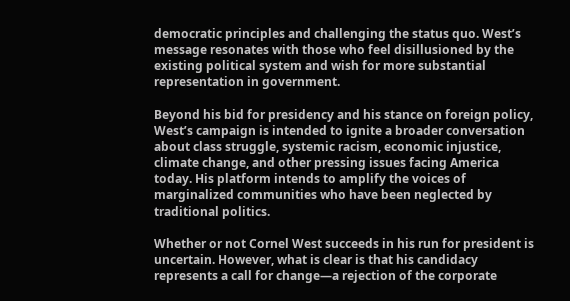democratic principles and challenging the status quo. West’s message resonates with those who feel disillusioned by the existing political system and wish for more substantial representation in government.

Beyond his bid for presidency and his stance on foreign policy, West’s campaign is intended to ignite a broader conversation about class struggle, systemic racism, economic injustice, climate change, and other pressing issues facing America today. His platform intends to amplify the voices of marginalized communities who have been neglected by traditional politics.

Whether or not Cornel West succeeds in his run for president is uncertain. However, what is clear is that his candidacy represents a call for change—a rejection of the corporate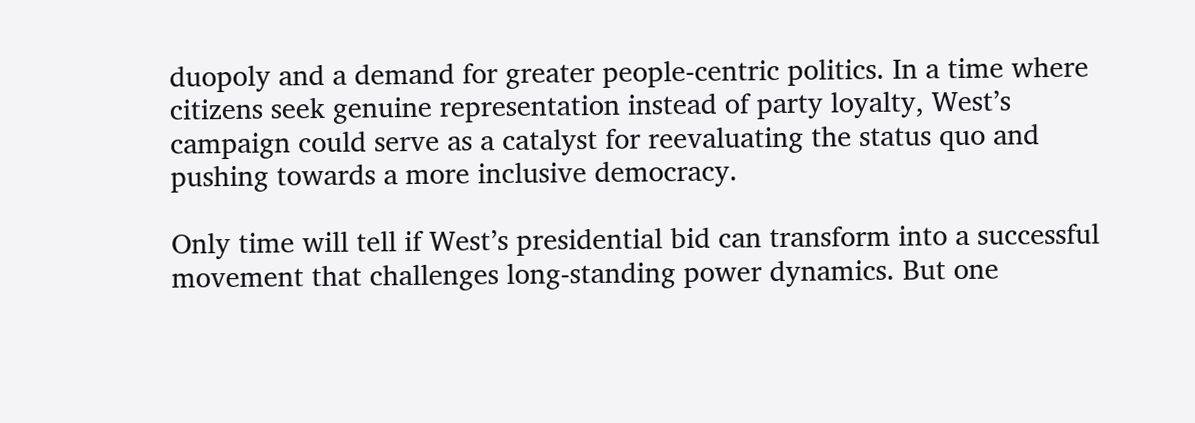duopoly and a demand for greater people-centric politics. In a time where citizens seek genuine representation instead of party loyalty, West’s campaign could serve as a catalyst for reevaluating the status quo and pushing towards a more inclusive democracy.

Only time will tell if West’s presidential bid can transform into a successful movement that challenges long-standing power dynamics. But one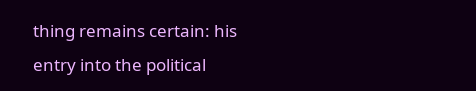thing remains certain: his entry into the political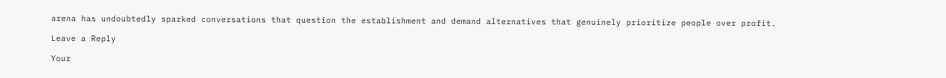arena has undoubtedly sparked conversations that question the establishment and demand alternatives that genuinely prioritize people over profit.

Leave a Reply

Your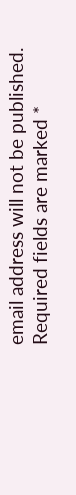email address will not be published. Required fields are marked *